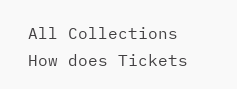All Collections
How does Tickets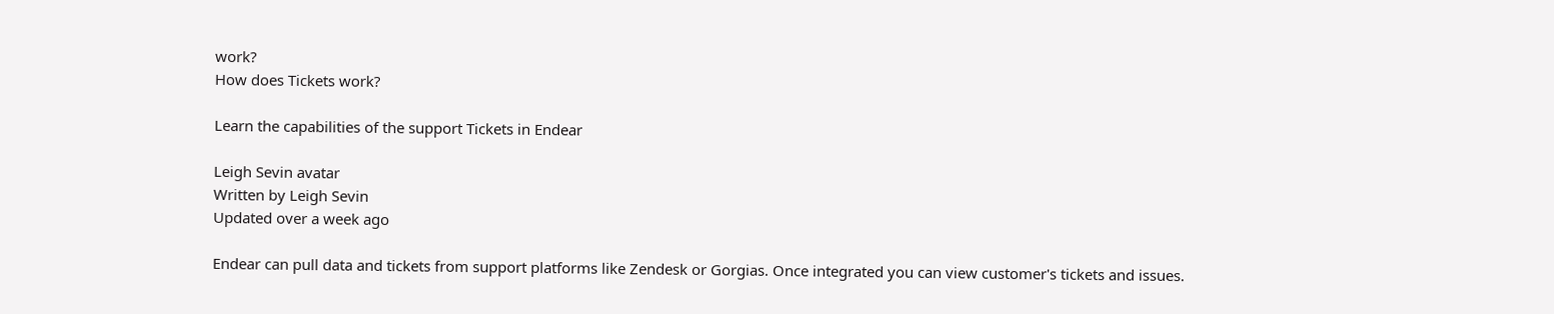work?
How does Tickets work?

Learn the capabilities of the support Tickets in Endear

Leigh Sevin avatar
Written by Leigh Sevin
Updated over a week ago

Endear can pull data and tickets from support platforms like Zendesk or Gorgias. Once integrated you can view customer's tickets and issues.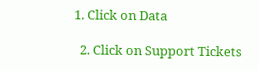1. Click on Data

  2. Click on Support Tickets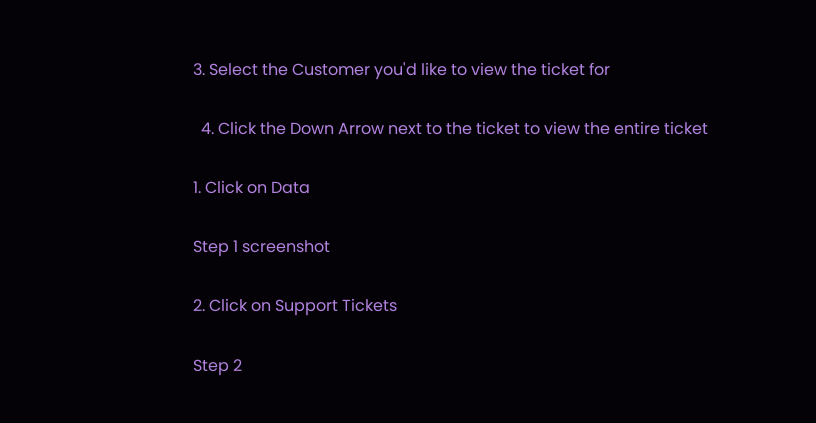3. Select the Customer you'd like to view the ticket for

  4. Click the Down Arrow next to the ticket to view the entire ticket

1. Click on Data

Step 1 screenshot

2. Click on Support Tickets

Step 2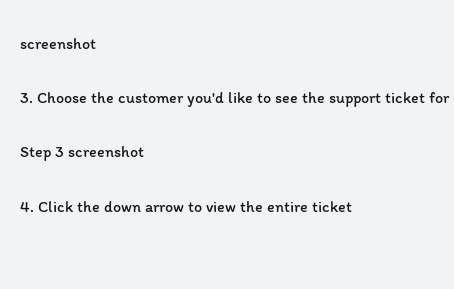screenshot

3. Choose the customer you'd like to see the support ticket for

Step 3 screenshot

4. Click the down arrow to view the entire ticket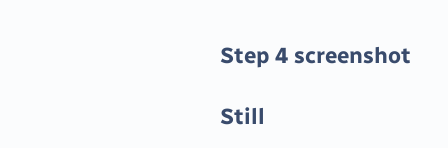Step 4 screenshot

Still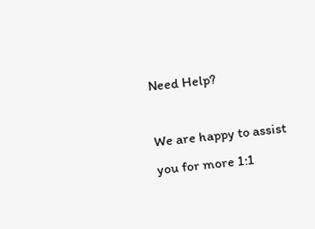Need Help?

We are happy to assist you for more 1:1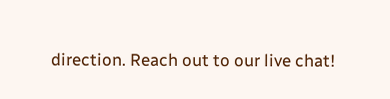direction. Reach out to our live chat!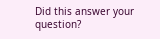Did this answer your question?